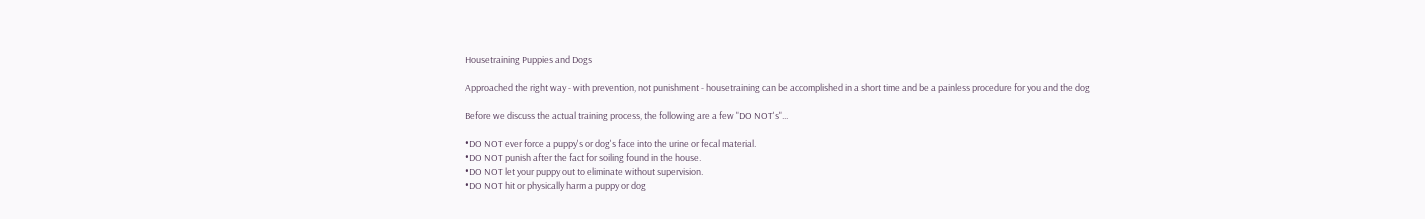Housetraining Puppies and Dogs

Approached the right way - with prevention, not punishment - housetraining can be accomplished in a short time and be a painless procedure for you and the dog

Before we discuss the actual training process, the following are a few "DO NOT's"...

•DO NOT ever force a puppy's or dog's face into the urine or fecal material.
•DO NOT punish after the fact for soiling found in the house.
•DO NOT let your puppy out to eliminate without supervision.
•DO NOT hit or physically harm a puppy or dog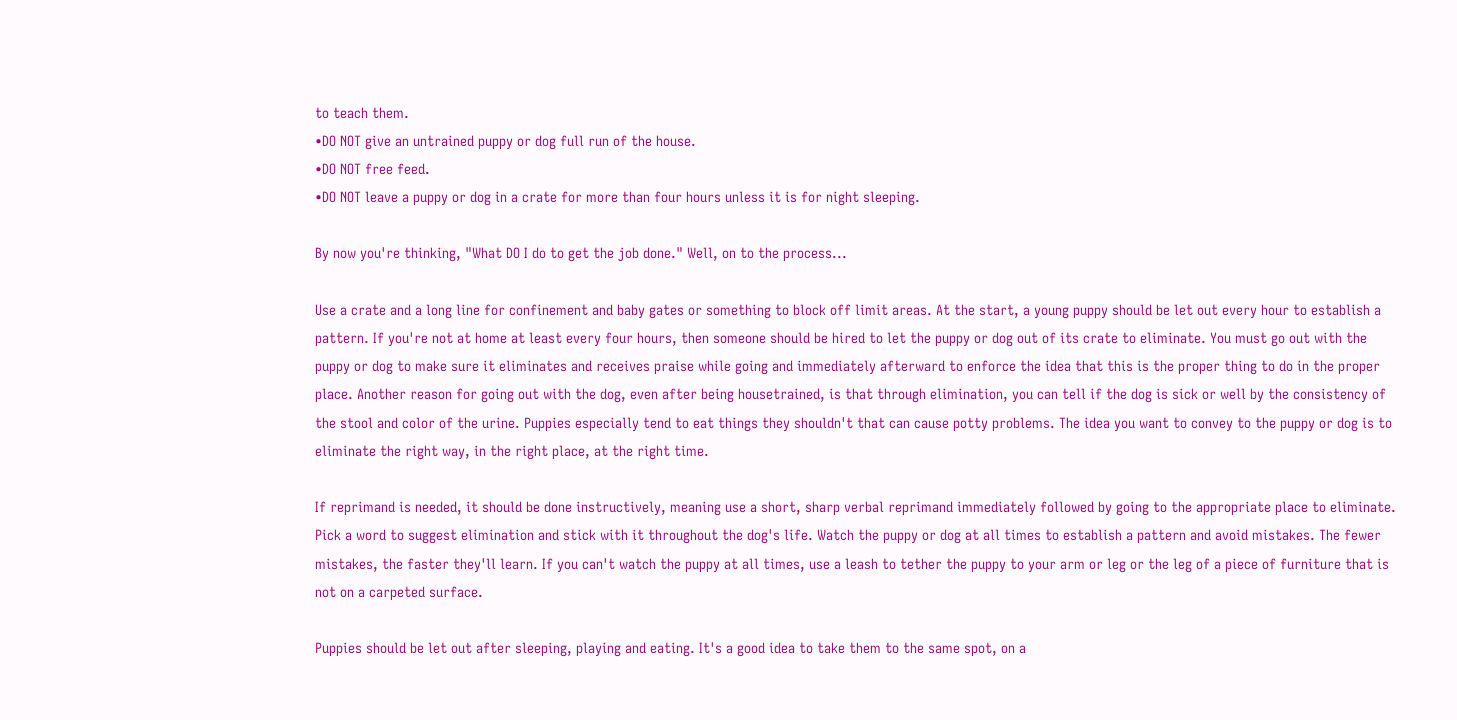to teach them.
•DO NOT give an untrained puppy or dog full run of the house.
•DO NOT free feed.
•DO NOT leave a puppy or dog in a crate for more than four hours unless it is for night sleeping.

By now you're thinking, "What DO I do to get the job done." Well, on to the process...

Use a crate and a long line for confinement and baby gates or something to block off limit areas. At the start, a young puppy should be let out every hour to establish a pattern. If you're not at home at least every four hours, then someone should be hired to let the puppy or dog out of its crate to eliminate. You must go out with the puppy or dog to make sure it eliminates and receives praise while going and immediately afterward to enforce the idea that this is the proper thing to do in the proper place. Another reason for going out with the dog, even after being housetrained, is that through elimination, you can tell if the dog is sick or well by the consistency of the stool and color of the urine. Puppies especially tend to eat things they shouldn't that can cause potty problems. The idea you want to convey to the puppy or dog is to eliminate the right way, in the right place, at the right time.

If reprimand is needed, it should be done instructively, meaning use a short, sharp verbal reprimand immediately followed by going to the appropriate place to eliminate. Pick a word to suggest elimination and stick with it throughout the dog's life. Watch the puppy or dog at all times to establish a pattern and avoid mistakes. The fewer mistakes, the faster they'll learn. If you can't watch the puppy at all times, use a leash to tether the puppy to your arm or leg or the leg of a piece of furniture that is not on a carpeted surface.

Puppies should be let out after sleeping, playing and eating. It's a good idea to take them to the same spot, on a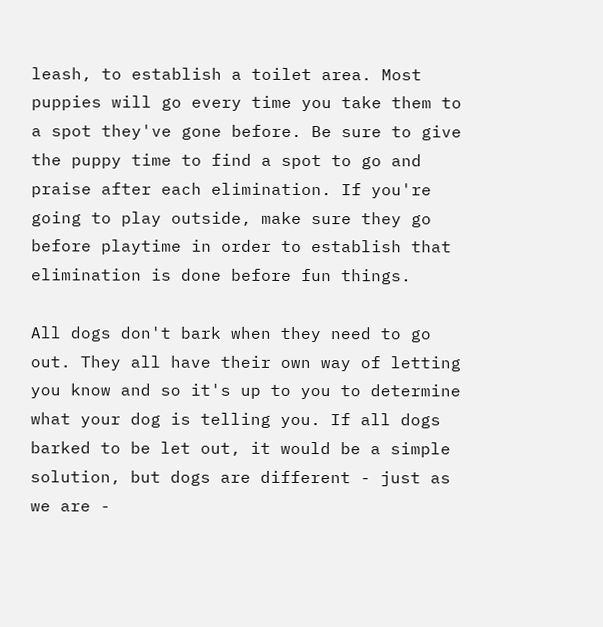leash, to establish a toilet area. Most puppies will go every time you take them to a spot they've gone before. Be sure to give the puppy time to find a spot to go and praise after each elimination. If you're going to play outside, make sure they go before playtime in order to establish that elimination is done before fun things.

All dogs don't bark when they need to go out. They all have their own way of letting you know and so it's up to you to determine what your dog is telling you. If all dogs barked to be let out, it would be a simple solution, but dogs are different - just as we are -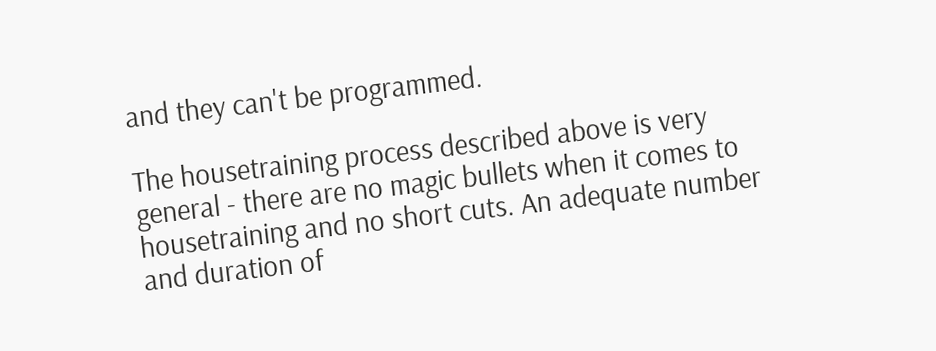and they can't be programmed.

The housetraining process described above is very general - there are no magic bullets when it comes to housetraining and no short cuts. An adequate number and duration of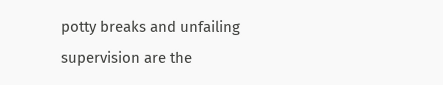potty breaks and unfailing supervision are the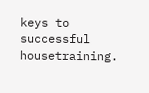keys to successful housetraining.